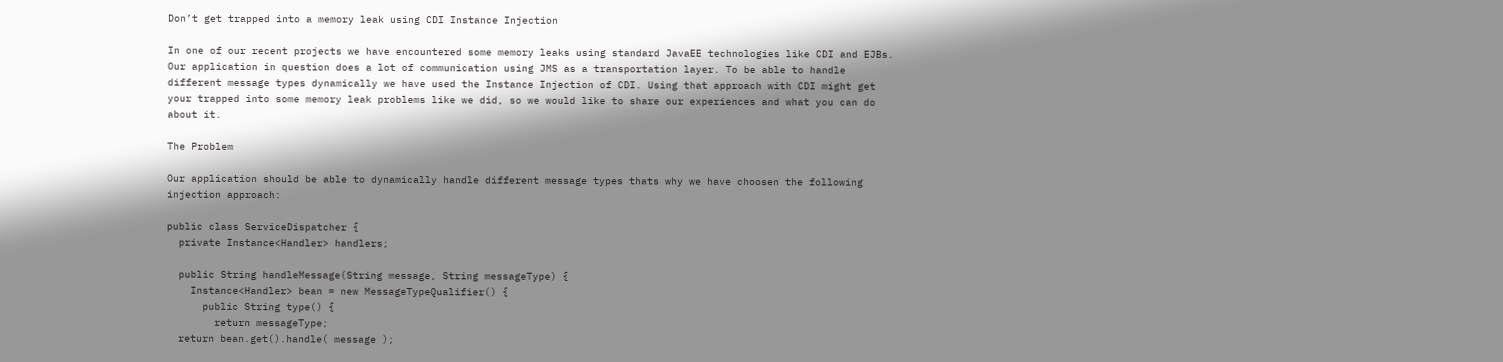Don’t get trapped into a memory leak using CDI Instance Injection

In one of our recent projects we have encountered some memory leaks using standard JavaEE technologies like CDI and EJBs. Our application in question does a lot of communication using JMS as a transportation layer. To be able to handle different message types dynamically we have used the Instance Injection of CDI. Using that approach with CDI might get your trapped into some memory leak problems like we did, so we would like to share our experiences and what you can do about it.

The Problem

Our application should be able to dynamically handle different message types thats why we have choosen the following injection approach:

public class ServiceDispatcher {
  private Instance<Handler> handlers;

  public String handleMessage(String message, String messageType) {
    Instance<Handler> bean = new MessageTypeQualifier() {
      public String type() {
        return messageType;
  return bean.get().handle( message );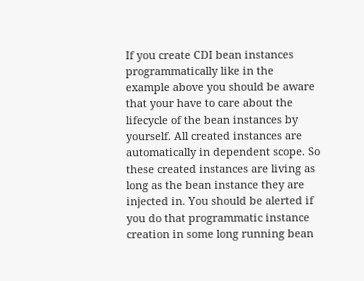If you create CDI bean instances programmatically like in the example above you should be aware that your have to care about the lifecycle of the bean instances by yourself. All created instances are automatically in dependent scope. So these created instances are living as long as the bean instance they are injected in. You should be alerted if you do that programmatic instance creation in some long running bean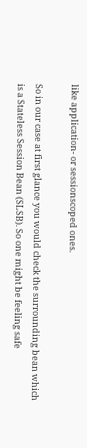like application- or sessionscoped ones.

So in our case at first glance you would check the surrounding bean which is a Stateless Session Bean (SLSB). So one might be feeling safe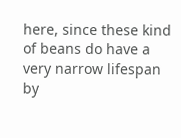here, since these kind of beans do have a very narrow lifespan by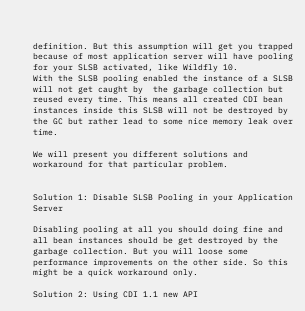definition. But this assumption will get you trapped because of most application server will have pooling for your SLSB activated, like Wildfly 10.
With the SLSB pooling enabled the instance of a SLSB will not get caught by  the garbage collection but reused every time. This means all created CDI bean instances inside this SLSB will not be destroyed by the GC but rather lead to some nice memory leak over time.

We will present you different solutions and workaround for that particular problem.


Solution 1: Disable SLSB Pooling in your Application Server

Disabling pooling at all you should doing fine and all bean instances should be get destroyed by the garbage collection. But you will loose some performance improvements on the other side. So this might be a quick workaround only.

Solution 2: Using CDI 1.1 new API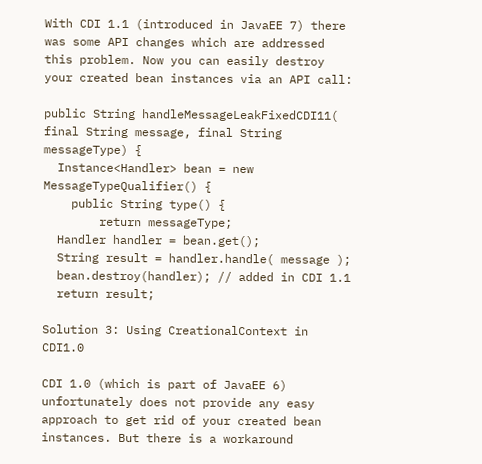With CDI 1.1 (introduced in JavaEE 7) there was some API changes which are addressed this problem. Now you can easily destroy your created bean instances via an API call:

public String handleMessageLeakFixedCDI11( final String message, final String messageType) {
  Instance<Handler> bean = new MessageTypeQualifier() {
    public String type() {
        return messageType;
  Handler handler = bean.get();
  String result = handler.handle( message );
  bean.destroy(handler); // added in CDI 1.1
  return result;

Solution 3: Using CreationalContext in CDI1.0

CDI 1.0 (which is part of JavaEE 6) unfortunately does not provide any easy approach to get rid of your created bean instances. But there is a workaround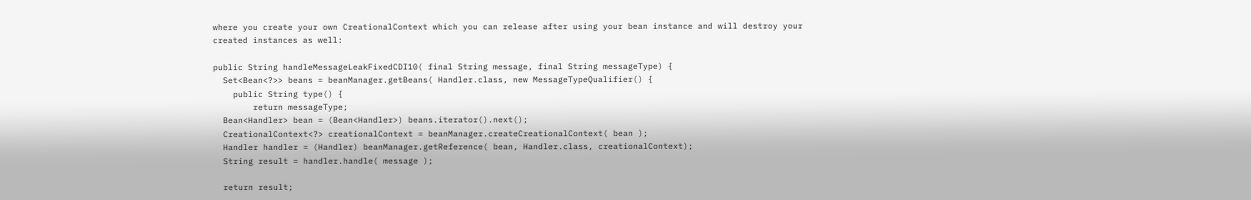where you create your own CreationalContext which you can release after using your bean instance and will destroy your created instances as well:

public String handleMessageLeakFixedCDI10( final String message, final String messageType) {
  Set<Bean<?>> beans = beanManager.getBeans( Handler.class, new MessageTypeQualifier() {
    public String type() {
        return messageType;
  Bean<Handler> bean = (Bean<Handler>) beans.iterator().next();
  CreationalContext<?> creationalContext = beanManager.createCreationalContext( bean );
  Handler handler = (Handler) beanManager.getReference( bean, Handler.class, creationalContext);
  String result = handler.handle( message );

  return result;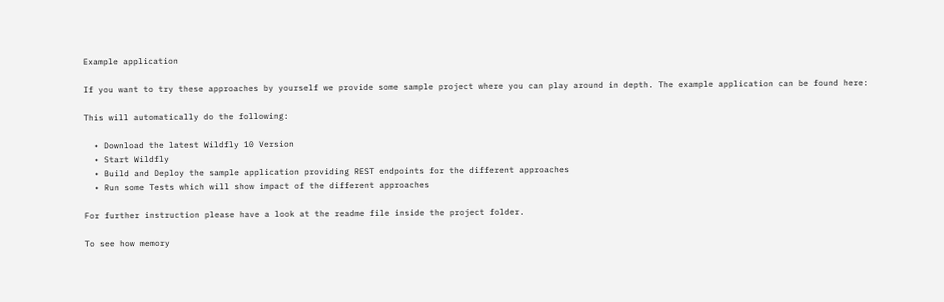Example application

If you want to try these approaches by yourself we provide some sample project where you can play around in depth. The example application can be found here:

This will automatically do the following:

  • Download the latest Wildfly 10 Version
  • Start Wildfly
  • Build and Deploy the sample application providing REST endpoints for the different approaches
  • Run some Tests which will show impact of the different approaches

For further instruction please have a look at the readme file inside the project folder.

To see how memory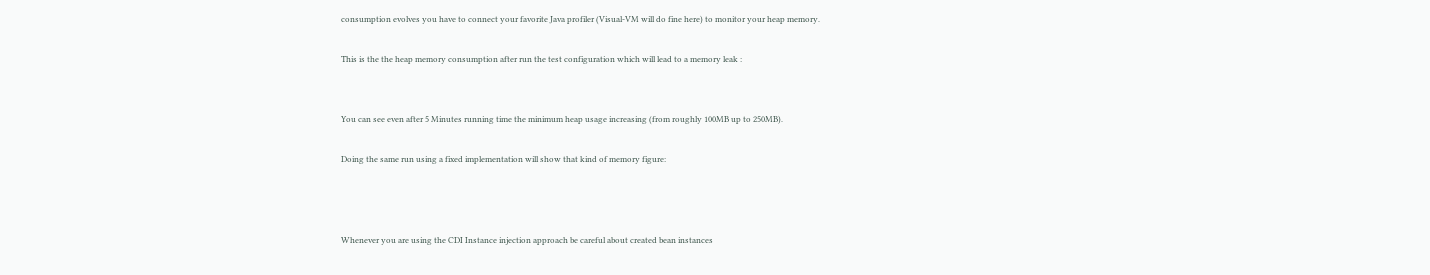consumption evolves you have to connect your favorite Java profiler (Visual-VM will do fine here) to monitor your heap memory.

This is the the heap memory consumption after run the test configuration which will lead to a memory leak :


You can see even after 5 Minutes running time the minimum heap usage increasing (from roughly 100MB up to 250MB).

Doing the same run using a fixed implementation will show that kind of memory figure:



Whenever you are using the CDI Instance injection approach be careful about created bean instances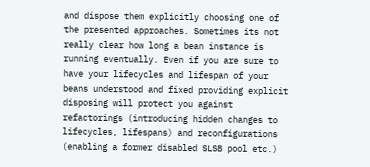and dispose them explicitly choosing one of the presented approaches. Sometimes its not really clear how long a bean instance is running eventually. Even if you are sure to have your lifecycles and lifespan of your beans understood and fixed providing explicit disposing will protect you against refactorings (introducing hidden changes to lifecycles, lifespans) and reconfigurations (enabling a former disabled SLSB pool etc.)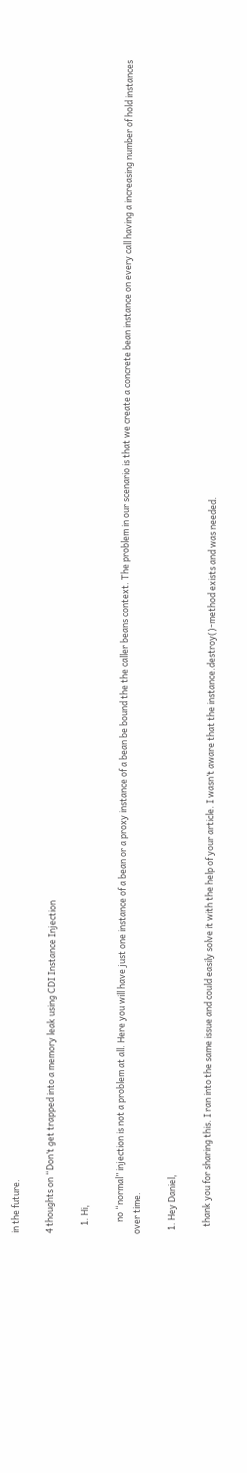in the future.

4 thoughts on “Don’t get trapped into a memory leak using CDI Instance Injection

    1. Hi,

      no “normal” injection is not a problem at all. Here you will have just one instance of a bean or a proxy instance of a bean be bound the the caller beans context. The problem in our scenario is that we create a concrete bean instance on every call having a increasing number of hold instances over time.

  1. Hey Daniel,

    thank you for sharing this. I ran into the same issue and could easily solve it with the help of your article. I wasn’t aware that the instance.destroy()-method exists and was needed.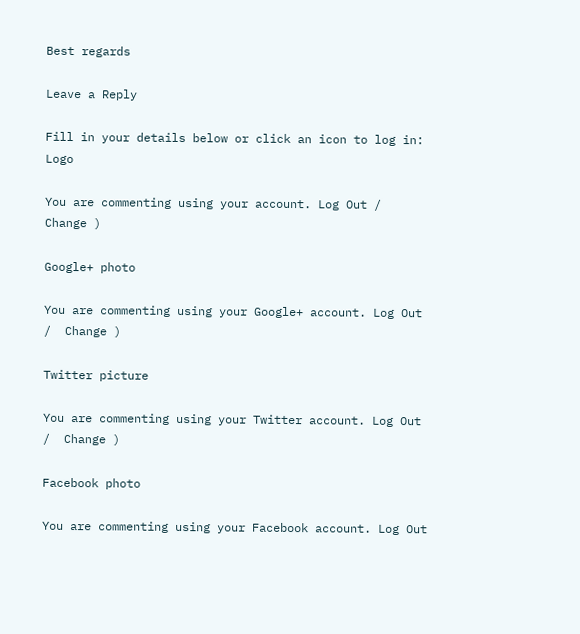Best regards

Leave a Reply

Fill in your details below or click an icon to log in: Logo

You are commenting using your account. Log Out /  Change )

Google+ photo

You are commenting using your Google+ account. Log Out /  Change )

Twitter picture

You are commenting using your Twitter account. Log Out /  Change )

Facebook photo

You are commenting using your Facebook account. Log Out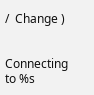/  Change )


Connecting to %s